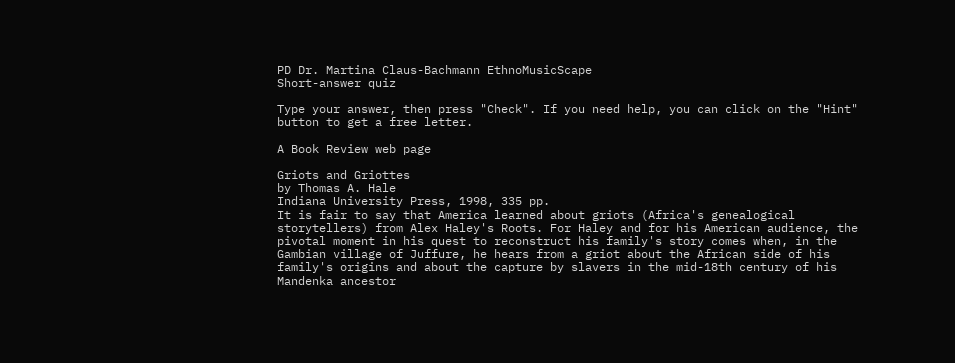PD Dr. Martina Claus-Bachmann EthnoMusicScape
Short-answer quiz

Type your answer, then press "Check". If you need help, you can click on the "Hint" button to get a free letter.

A Book Review web page

Griots and Griottes
by Thomas A. Hale
Indiana University Press, 1998, 335 pp.
It is fair to say that America learned about griots (Africa's genealogical storytellers) from Alex Haley's Roots. For Haley and for his American audience, the pivotal moment in his quest to reconstruct his family's story comes when, in the Gambian village of Juffure, he hears from a griot about the African side of his family's origins and about the capture by slavers in the mid-18th century of his Mandenka ancestor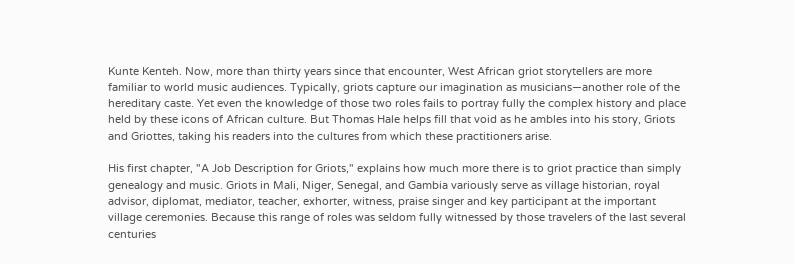Kunte Kenteh. Now, more than thirty years since that encounter, West African griot storytellers are more familiar to world music audiences. Typically, griots capture our imagination as musicians—another role of the hereditary caste. Yet even the knowledge of those two roles fails to portray fully the complex history and place held by these icons of African culture. But Thomas Hale helps fill that void as he ambles into his story, Griots and Griottes, taking his readers into the cultures from which these practitioners arise.

His first chapter, "A Job Description for Griots," explains how much more there is to griot practice than simply genealogy and music. Griots in Mali, Niger, Senegal, and Gambia variously serve as village historian, royal advisor, diplomat, mediator, teacher, exhorter, witness, praise singer and key participant at the important village ceremonies. Because this range of roles was seldom fully witnessed by those travelers of the last several centuries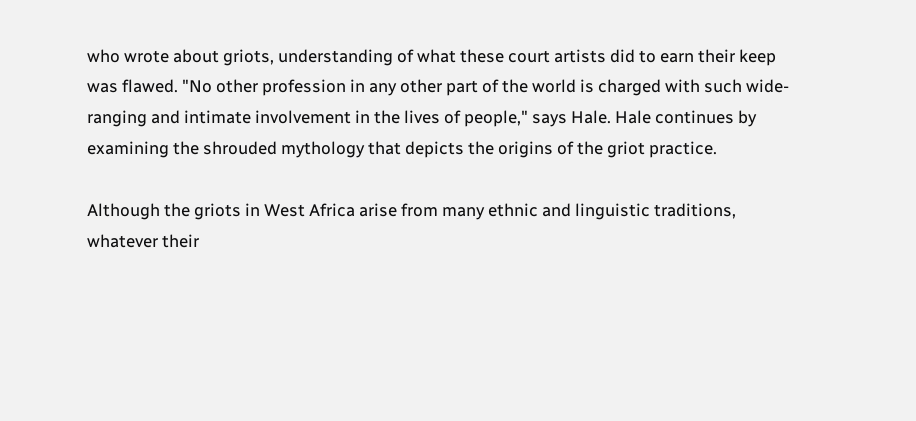who wrote about griots, understanding of what these court artists did to earn their keep was flawed. "No other profession in any other part of the world is charged with such wide-ranging and intimate involvement in the lives of people," says Hale. Hale continues by examining the shrouded mythology that depicts the origins of the griot practice.

Although the griots in West Africa arise from many ethnic and linguistic traditions, whatever their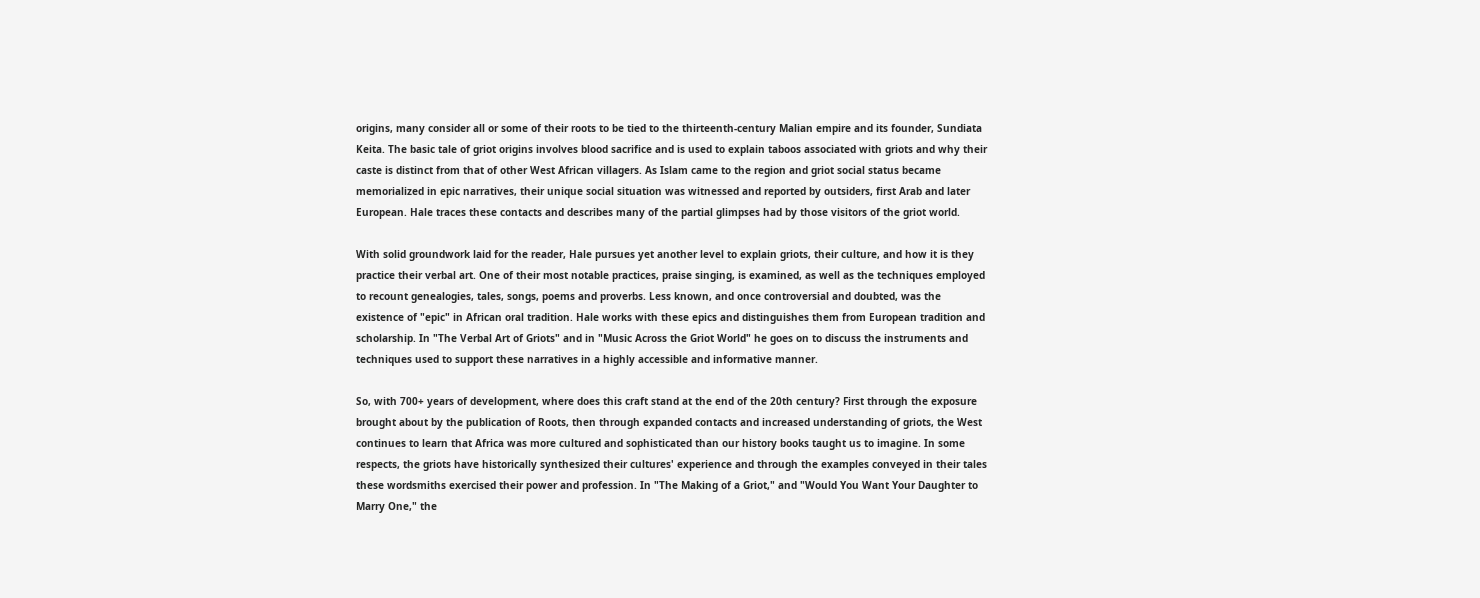origins, many consider all or some of their roots to be tied to the thirteenth-century Malian empire and its founder, Sundiata Keita. The basic tale of griot origins involves blood sacrifice and is used to explain taboos associated with griots and why their caste is distinct from that of other West African villagers. As Islam came to the region and griot social status became memorialized in epic narratives, their unique social situation was witnessed and reported by outsiders, first Arab and later European. Hale traces these contacts and describes many of the partial glimpses had by those visitors of the griot world.

With solid groundwork laid for the reader, Hale pursues yet another level to explain griots, their culture, and how it is they practice their verbal art. One of their most notable practices, praise singing, is examined, as well as the techniques employed to recount genealogies, tales, songs, poems and proverbs. Less known, and once controversial and doubted, was the existence of "epic" in African oral tradition. Hale works with these epics and distinguishes them from European tradition and scholarship. In "The Verbal Art of Griots" and in "Music Across the Griot World" he goes on to discuss the instruments and techniques used to support these narratives in a highly accessible and informative manner.

So, with 700+ years of development, where does this craft stand at the end of the 20th century? First through the exposure brought about by the publication of Roots, then through expanded contacts and increased understanding of griots, the West continues to learn that Africa was more cultured and sophisticated than our history books taught us to imagine. In some respects, the griots have historically synthesized their cultures' experience and through the examples conveyed in their tales these wordsmiths exercised their power and profession. In "The Making of a Griot," and "Would You Want Your Daughter to Marry One," the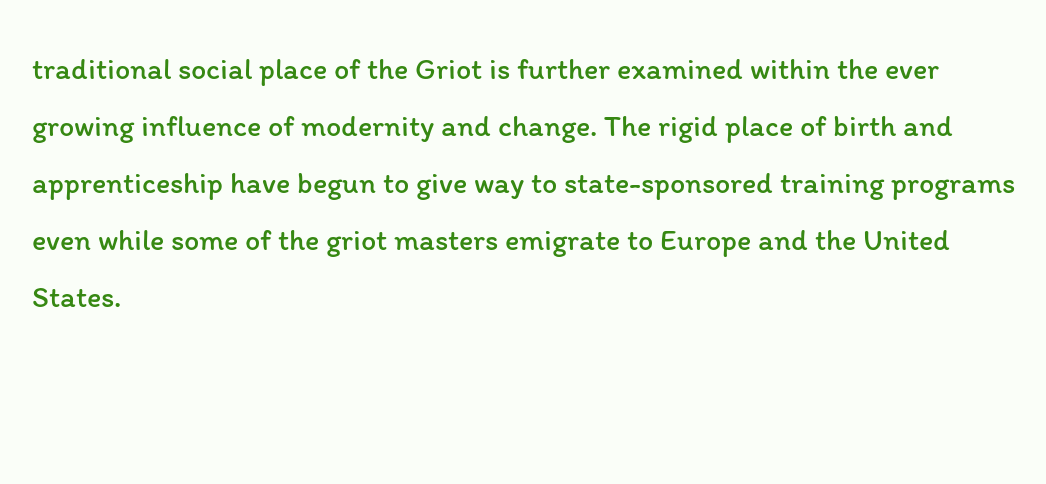traditional social place of the Griot is further examined within the ever growing influence of modernity and change. The rigid place of birth and apprenticeship have begun to give way to state-sponsored training programs even while some of the griot masters emigrate to Europe and the United States.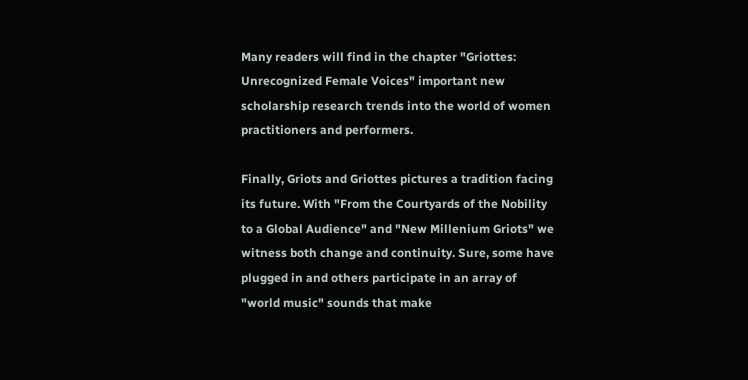Many readers will find in the chapter "Griottes: Unrecognized Female Voices" important new scholarship research trends into the world of women practitioners and performers.

Finally, Griots and Griottes pictures a tradition facing its future. With "From the Courtyards of the Nobility to a Global Audience" and "New Millenium Griots" we witness both change and continuity. Sure, some have plugged in and others participate in an array of "world music" sounds that make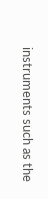instruments such as the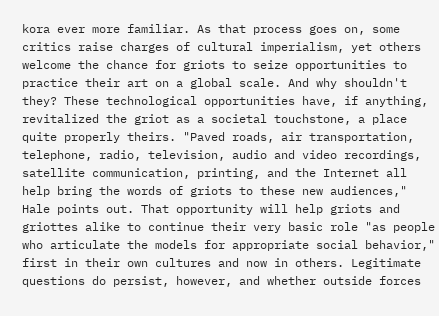kora ever more familiar. As that process goes on, some critics raise charges of cultural imperialism, yet others welcome the chance for griots to seize opportunities to practice their art on a global scale. And why shouldn't they? These technological opportunities have, if anything, revitalized the griot as a societal touchstone, a place quite properly theirs. "Paved roads, air transportation, telephone, radio, television, audio and video recordings, satellite communication, printing, and the Internet all help bring the words of griots to these new audiences," Hale points out. That opportunity will help griots and griottes alike to continue their very basic role "as people who articulate the models for appropriate social behavior," first in their own cultures and now in others. Legitimate questions do persist, however, and whether outside forces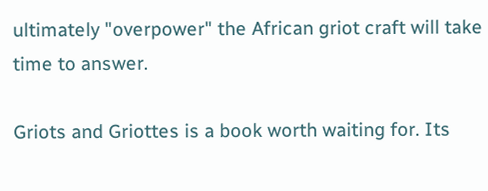ultimately "overpower" the African griot craft will take time to answer.

Griots and Griottes is a book worth waiting for. Its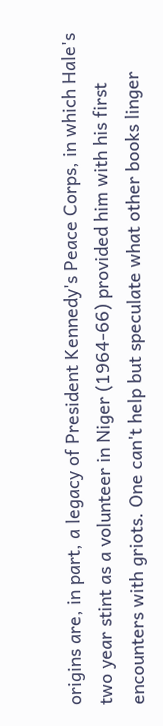origins are, in part, a legacy of President Kennedy's Peace Corps, in which Hale's two year stint as a volunteer in Niger (1964-66) provided him with his first encounters with griots. One can't help but speculate what other books linger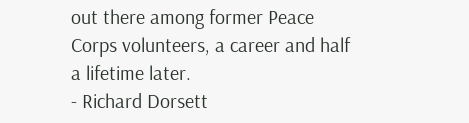out there among former Peace Corps volunteers, a career and half a lifetime later.
- Richard Dorsett